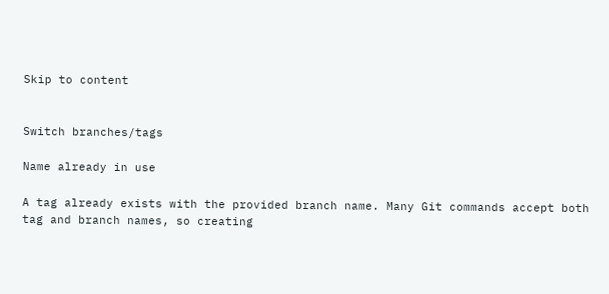Skip to content


Switch branches/tags

Name already in use

A tag already exists with the provided branch name. Many Git commands accept both tag and branch names, so creating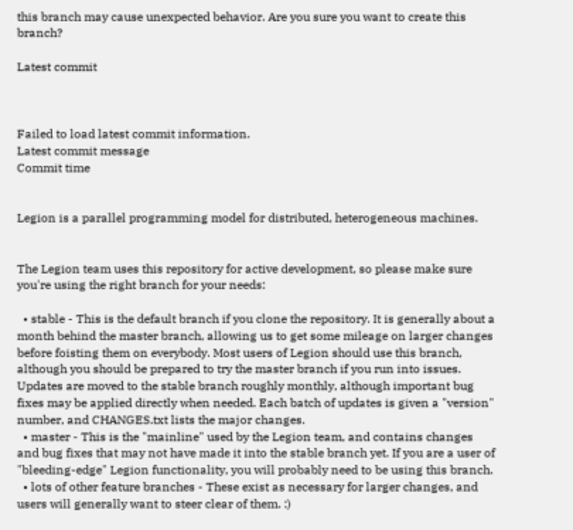this branch may cause unexpected behavior. Are you sure you want to create this branch?

Latest commit



Failed to load latest commit information.
Latest commit message
Commit time


Legion is a parallel programming model for distributed, heterogeneous machines.


The Legion team uses this repository for active development, so please make sure you're using the right branch for your needs:

  • stable - This is the default branch if you clone the repository. It is generally about a month behind the master branch, allowing us to get some mileage on larger changes before foisting them on everybody. Most users of Legion should use this branch, although you should be prepared to try the master branch if you run into issues. Updates are moved to the stable branch roughly monthly, although important bug fixes may be applied directly when needed. Each batch of updates is given a "version" number, and CHANGES.txt lists the major changes.
  • master - This is the "mainline" used by the Legion team, and contains changes and bug fixes that may not have made it into the stable branch yet. If you are a user of "bleeding-edge" Legion functionality, you will probably need to be using this branch.
  • lots of other feature branches - These exist as necessary for larger changes, and users will generally want to steer clear of them. :)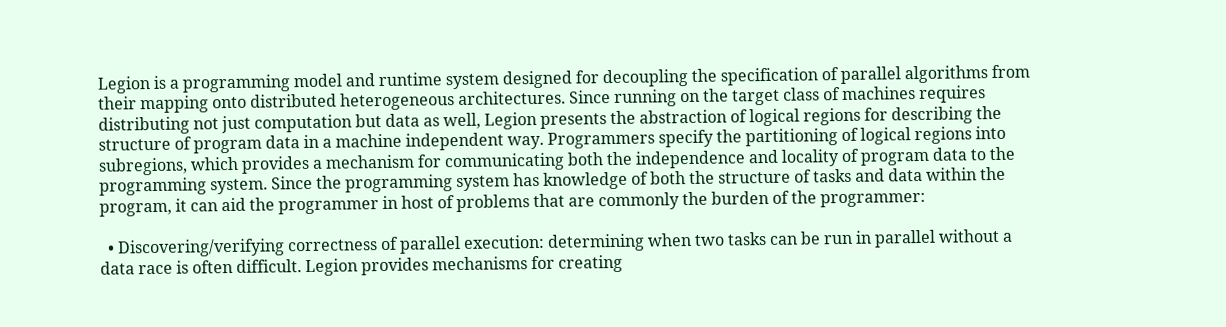Legion is a programming model and runtime system designed for decoupling the specification of parallel algorithms from their mapping onto distributed heterogeneous architectures. Since running on the target class of machines requires distributing not just computation but data as well, Legion presents the abstraction of logical regions for describing the structure of program data in a machine independent way. Programmers specify the partitioning of logical regions into subregions, which provides a mechanism for communicating both the independence and locality of program data to the programming system. Since the programming system has knowledge of both the structure of tasks and data within the program, it can aid the programmer in host of problems that are commonly the burden of the programmer:

  • Discovering/verifying correctness of parallel execution: determining when two tasks can be run in parallel without a data race is often difficult. Legion provides mechanisms for creating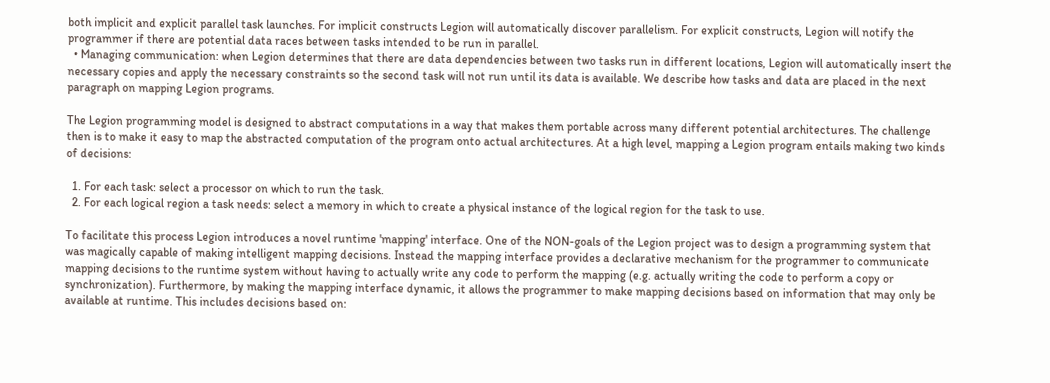both implicit and explicit parallel task launches. For implicit constructs Legion will automatically discover parallelism. For explicit constructs, Legion will notify the programmer if there are potential data races between tasks intended to be run in parallel.
  • Managing communication: when Legion determines that there are data dependencies between two tasks run in different locations, Legion will automatically insert the necessary copies and apply the necessary constraints so the second task will not run until its data is available. We describe how tasks and data are placed in the next paragraph on mapping Legion programs.

The Legion programming model is designed to abstract computations in a way that makes them portable across many different potential architectures. The challenge then is to make it easy to map the abstracted computation of the program onto actual architectures. At a high level, mapping a Legion program entails making two kinds of decisions:

  1. For each task: select a processor on which to run the task.
  2. For each logical region a task needs: select a memory in which to create a physical instance of the logical region for the task to use.

To facilitate this process Legion introduces a novel runtime 'mapping' interface. One of the NON-goals of the Legion project was to design a programming system that was magically capable of making intelligent mapping decisions. Instead the mapping interface provides a declarative mechanism for the programmer to communicate mapping decisions to the runtime system without having to actually write any code to perform the mapping (e.g. actually writing the code to perform a copy or synchronization). Furthermore, by making the mapping interface dynamic, it allows the programmer to make mapping decisions based on information that may only be available at runtime. This includes decisions based on: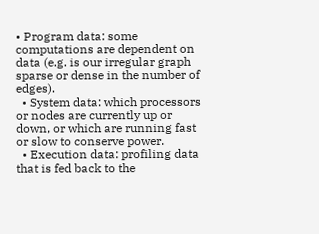• Program data: some computations are dependent on data (e.g. is our irregular graph sparse or dense in the number of edges).
  • System data: which processors or nodes are currently up or down, or which are running fast or slow to conserve power.
  • Execution data: profiling data that is fed back to the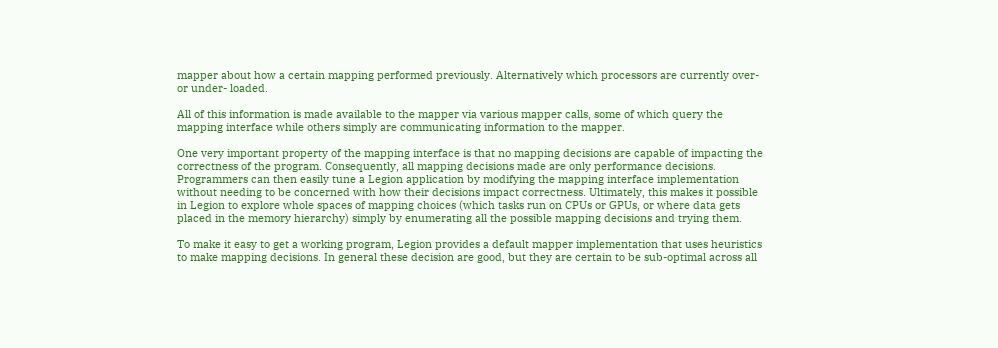mapper about how a certain mapping performed previously. Alternatively which processors are currently over- or under- loaded.

All of this information is made available to the mapper via various mapper calls, some of which query the mapping interface while others simply are communicating information to the mapper.

One very important property of the mapping interface is that no mapping decisions are capable of impacting the correctness of the program. Consequently, all mapping decisions made are only performance decisions. Programmers can then easily tune a Legion application by modifying the mapping interface implementation without needing to be concerned with how their decisions impact correctness. Ultimately, this makes it possible in Legion to explore whole spaces of mapping choices (which tasks run on CPUs or GPUs, or where data gets placed in the memory hierarchy) simply by enumerating all the possible mapping decisions and trying them.

To make it easy to get a working program, Legion provides a default mapper implementation that uses heuristics to make mapping decisions. In general these decision are good, but they are certain to be sub-optimal across all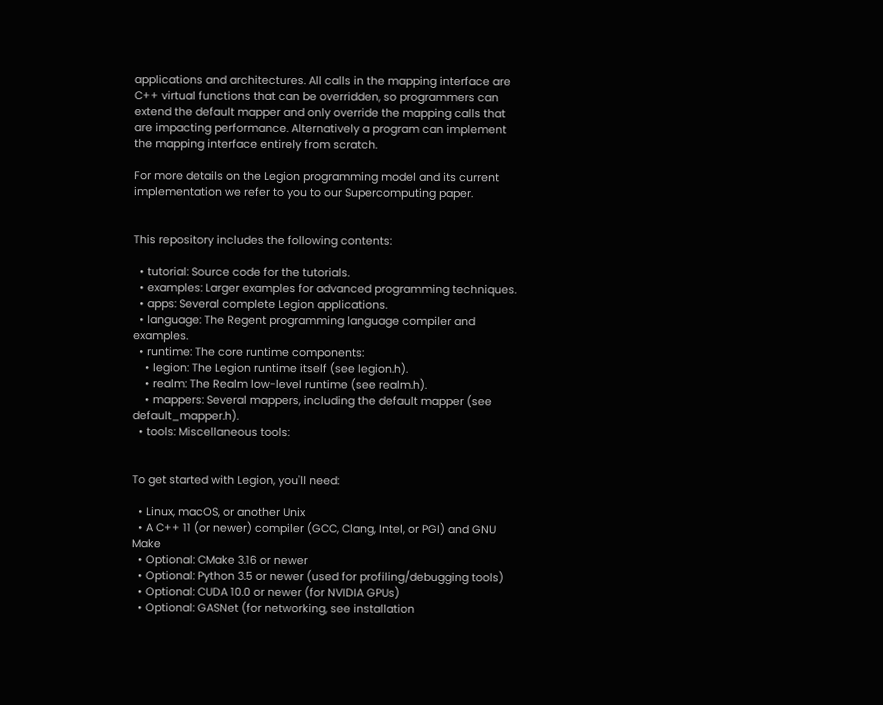applications and architectures. All calls in the mapping interface are C++ virtual functions that can be overridden, so programmers can extend the default mapper and only override the mapping calls that are impacting performance. Alternatively a program can implement the mapping interface entirely from scratch.

For more details on the Legion programming model and its current implementation we refer to you to our Supercomputing paper.


This repository includes the following contents:

  • tutorial: Source code for the tutorials.
  • examples: Larger examples for advanced programming techniques.
  • apps: Several complete Legion applications.
  • language: The Regent programming language compiler and examples.
  • runtime: The core runtime components:
    • legion: The Legion runtime itself (see legion.h).
    • realm: The Realm low-level runtime (see realm.h).
    • mappers: Several mappers, including the default mapper (see default_mapper.h).
  • tools: Miscellaneous tools:


To get started with Legion, you'll need:

  • Linux, macOS, or another Unix
  • A C++ 11 (or newer) compiler (GCC, Clang, Intel, or PGI) and GNU Make
  • Optional: CMake 3.16 or newer
  • Optional: Python 3.5 or newer (used for profiling/debugging tools)
  • Optional: CUDA 10.0 or newer (for NVIDIA GPUs)
  • Optional: GASNet (for networking, see installation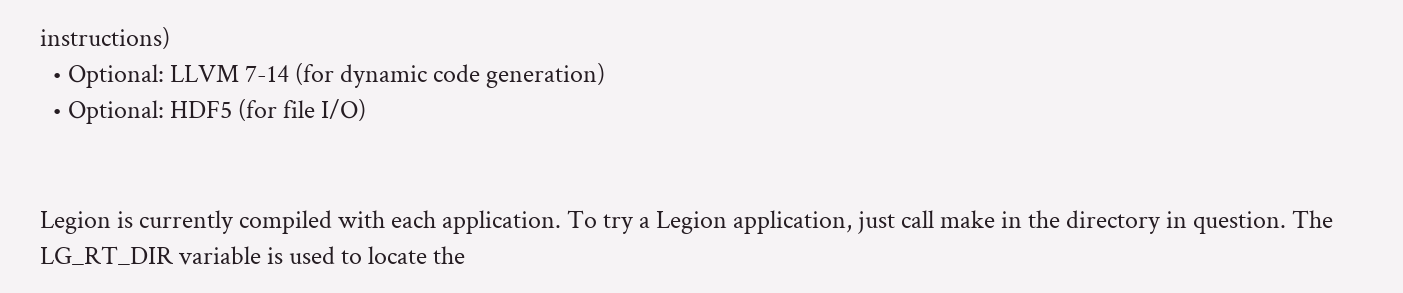instructions)
  • Optional: LLVM 7-14 (for dynamic code generation)
  • Optional: HDF5 (for file I/O)


Legion is currently compiled with each application. To try a Legion application, just call make in the directory in question. The LG_RT_DIR variable is used to locate the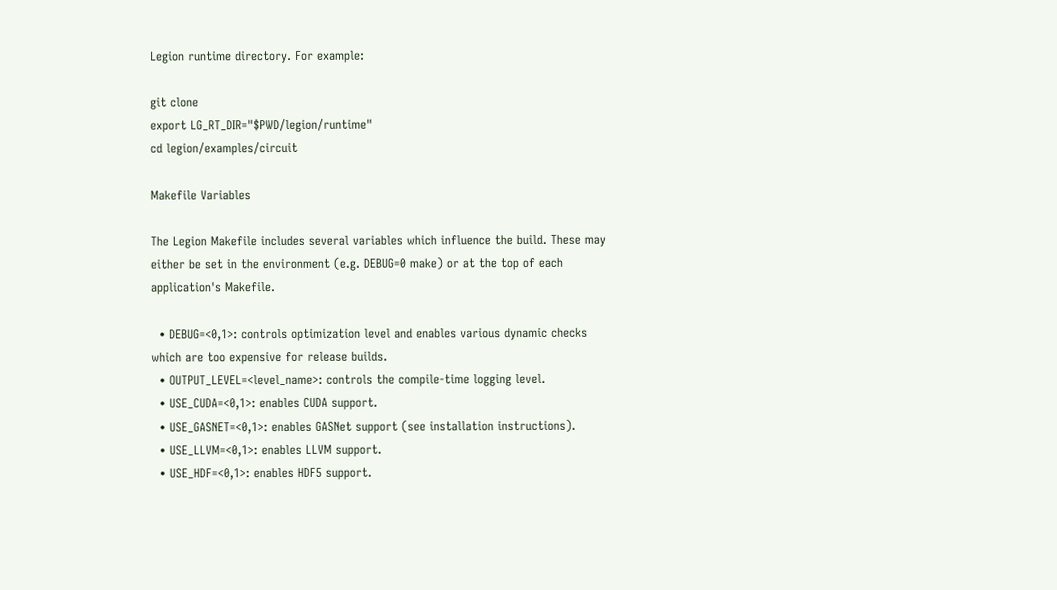Legion runtime directory. For example:

git clone
export LG_RT_DIR="$PWD/legion/runtime"
cd legion/examples/circuit

Makefile Variables

The Legion Makefile includes several variables which influence the build. These may either be set in the environment (e.g. DEBUG=0 make) or at the top of each application's Makefile.

  • DEBUG=<0,1>: controls optimization level and enables various dynamic checks which are too expensive for release builds.
  • OUTPUT_LEVEL=<level_name>: controls the compile-time logging level.
  • USE_CUDA=<0,1>: enables CUDA support.
  • USE_GASNET=<0,1>: enables GASNet support (see installation instructions).
  • USE_LLVM=<0,1>: enables LLVM support.
  • USE_HDF=<0,1>: enables HDF5 support.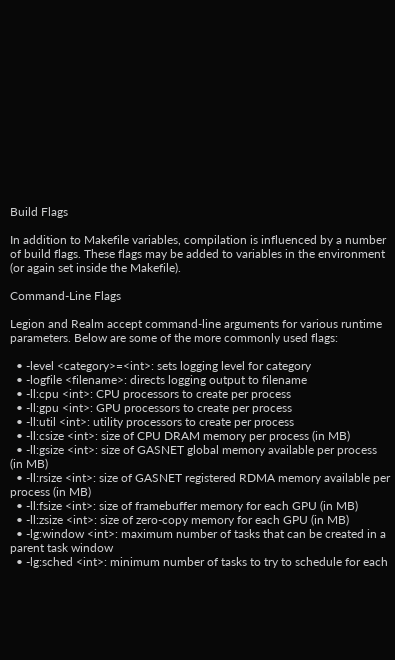Build Flags

In addition to Makefile variables, compilation is influenced by a number of build flags. These flags may be added to variables in the environment (or again set inside the Makefile).

Command-Line Flags

Legion and Realm accept command-line arguments for various runtime parameters. Below are some of the more commonly used flags:

  • -level <category>=<int>: sets logging level for category
  • -logfile <filename>: directs logging output to filename
  • -ll:cpu <int>: CPU processors to create per process
  • -ll:gpu <int>: GPU processors to create per process
  • -ll:util <int>: utility processors to create per process
  • -ll:csize <int>: size of CPU DRAM memory per process (in MB)
  • -ll:gsize <int>: size of GASNET global memory available per process (in MB)
  • -ll:rsize <int>: size of GASNET registered RDMA memory available per process (in MB)
  • -ll:fsize <int>: size of framebuffer memory for each GPU (in MB)
  • -ll:zsize <int>: size of zero-copy memory for each GPU (in MB)
  • -lg:window <int>: maximum number of tasks that can be created in a parent task window
  • -lg:sched <int>: minimum number of tasks to try to schedule for each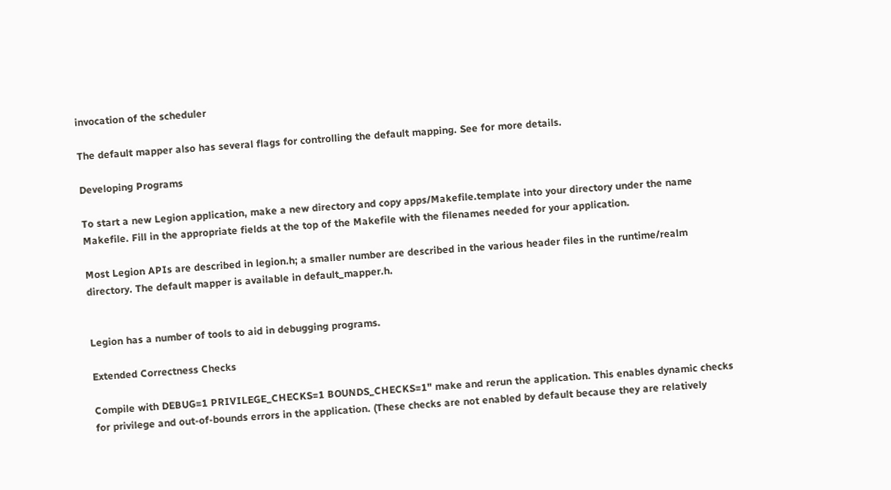invocation of the scheduler

The default mapper also has several flags for controlling the default mapping. See for more details.

Developing Programs

To start a new Legion application, make a new directory and copy apps/Makefile.template into your directory under the name Makefile. Fill in the appropriate fields at the top of the Makefile with the filenames needed for your application.

Most Legion APIs are described in legion.h; a smaller number are described in the various header files in the runtime/realm directory. The default mapper is available in default_mapper.h.


Legion has a number of tools to aid in debugging programs.

Extended Correctness Checks

Compile with DEBUG=1 PRIVILEGE_CHECKS=1 BOUNDS_CHECKS=1" make and rerun the application. This enables dynamic checks for privilege and out-of-bounds errors in the application. (These checks are not enabled by default because they are relatively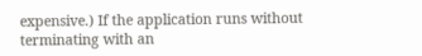expensive.) If the application runs without terminating with an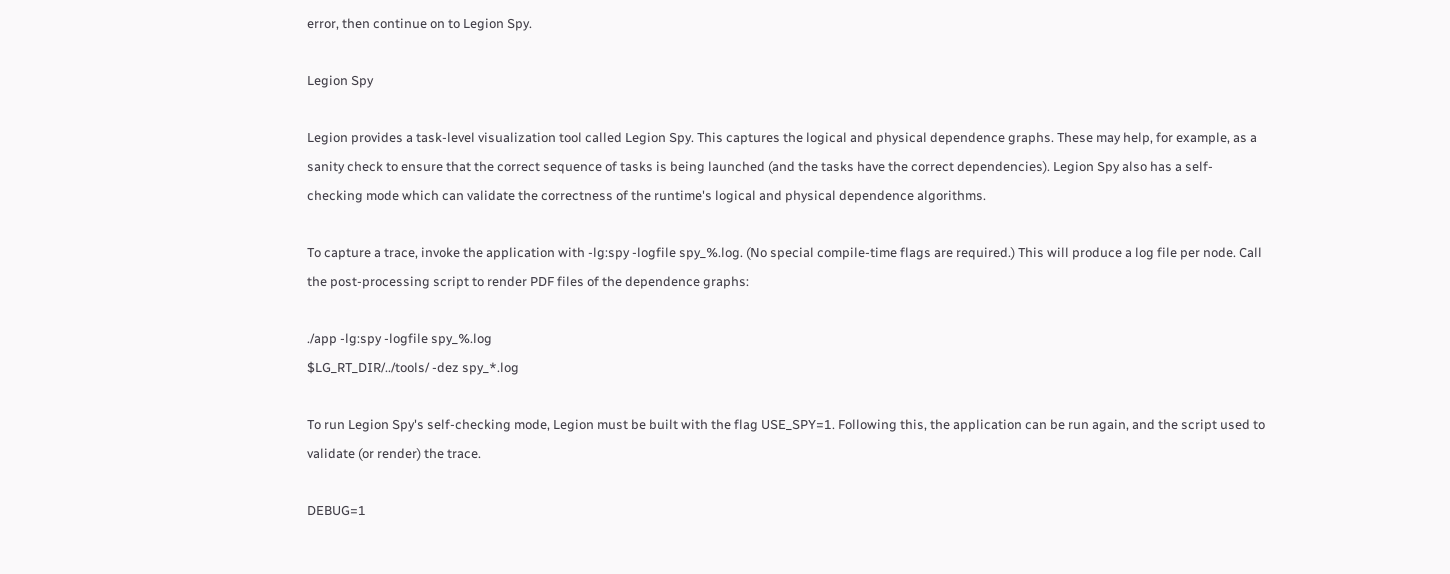error, then continue on to Legion Spy.

Legion Spy

Legion provides a task-level visualization tool called Legion Spy. This captures the logical and physical dependence graphs. These may help, for example, as a sanity check to ensure that the correct sequence of tasks is being launched (and the tasks have the correct dependencies). Legion Spy also has a self-checking mode which can validate the correctness of the runtime's logical and physical dependence algorithms.

To capture a trace, invoke the application with -lg:spy -logfile spy_%.log. (No special compile-time flags are required.) This will produce a log file per node. Call the post-processing script to render PDF files of the dependence graphs:

./app -lg:spy -logfile spy_%.log
$LG_RT_DIR/../tools/ -dez spy_*.log

To run Legion Spy's self-checking mode, Legion must be built with the flag USE_SPY=1. Following this, the application can be run again, and the script used to validate (or render) the trace.

DEBUG=1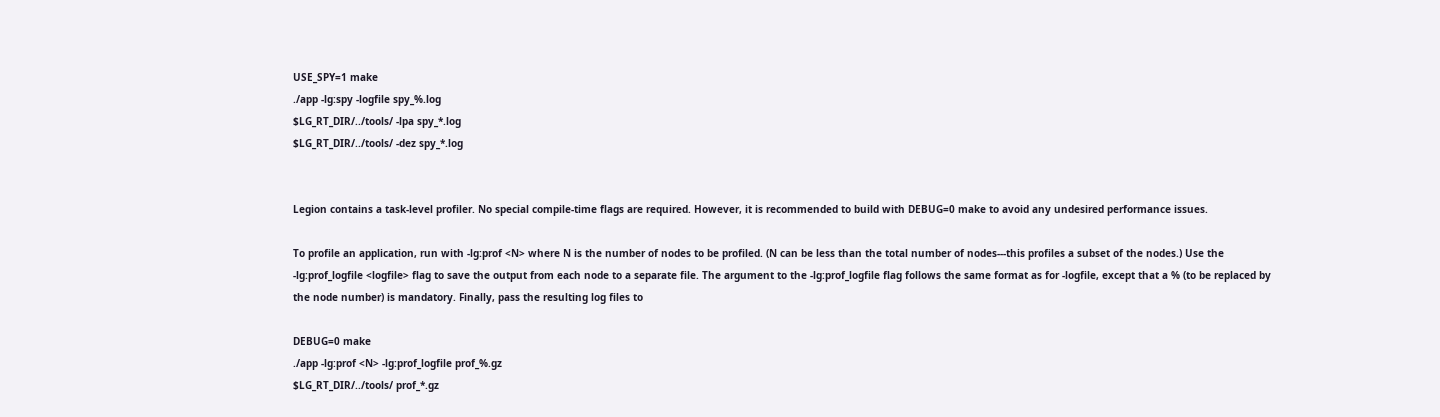USE_SPY=1 make
./app -lg:spy -logfile spy_%.log
$LG_RT_DIR/../tools/ -lpa spy_*.log
$LG_RT_DIR/../tools/ -dez spy_*.log


Legion contains a task-level profiler. No special compile-time flags are required. However, it is recommended to build with DEBUG=0 make to avoid any undesired performance issues.

To profile an application, run with -lg:prof <N> where N is the number of nodes to be profiled. (N can be less than the total number of nodes---this profiles a subset of the nodes.) Use the -lg:prof_logfile <logfile> flag to save the output from each node to a separate file. The argument to the -lg:prof_logfile flag follows the same format as for -logfile, except that a % (to be replaced by the node number) is mandatory. Finally, pass the resulting log files to

DEBUG=0 make
./app -lg:prof <N> -lg:prof_logfile prof_%.gz
$LG_RT_DIR/../tools/ prof_*.gz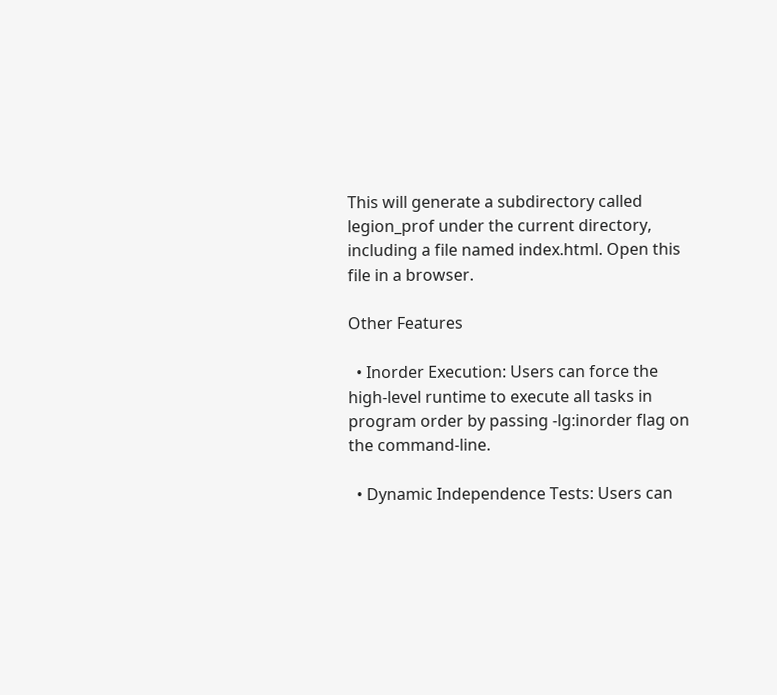This will generate a subdirectory called legion_prof under the current directory, including a file named index.html. Open this file in a browser.

Other Features

  • Inorder Execution: Users can force the high-level runtime to execute all tasks in program order by passing -lg:inorder flag on the command-line.

  • Dynamic Independence Tests: Users can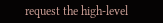request the high-level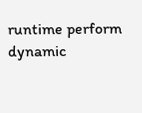runtime perform dynamic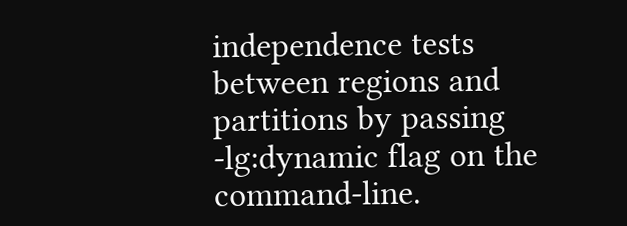independence tests between regions and partitions by passing -lg:dynamic flag on the command-line.